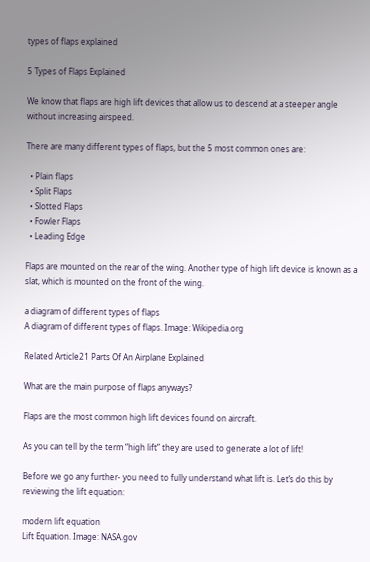types of flaps explained

5 Types of Flaps Explained

We know that flaps are high lift devices that allow us to descend at a steeper angle without increasing airspeed.

There are many different types of flaps, but the 5 most common ones are:

  • Plain flaps
  • Split Flaps
  • Slotted Flaps
  • Fowler Flaps
  • Leading Edge

Flaps are mounted on the rear of the wing. Another type of high lift device is known as a slat, which is mounted on the front of the wing.

a diagram of different types of flaps
A diagram of different types of flaps. Image: Wikipedia.org

Related Article21 Parts Of An Airplane Explained

What are the main purpose of flaps anyways?

Flaps are the most common high lift devices found on aircraft.

As you can tell by the term “high lift” they are used to generate a lot of lift!

Before we go any further- you need to fully understand what lift is. Let’s do this by reviewing the lift equation:

modern lift equation
Lift Equation. Image: NASA.gov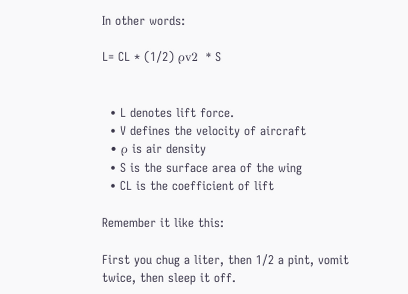In other words:

L= CL * (1/2) ρv2  * S


  • L denotes lift force.
  • V defines the velocity of aircraft
  • ρ is air density
  • S is the surface area of the wing
  • CL is the coefficient of lift

Remember it like this:

First you chug a liter, then 1/2 a pint, vomit twice, then sleep it off.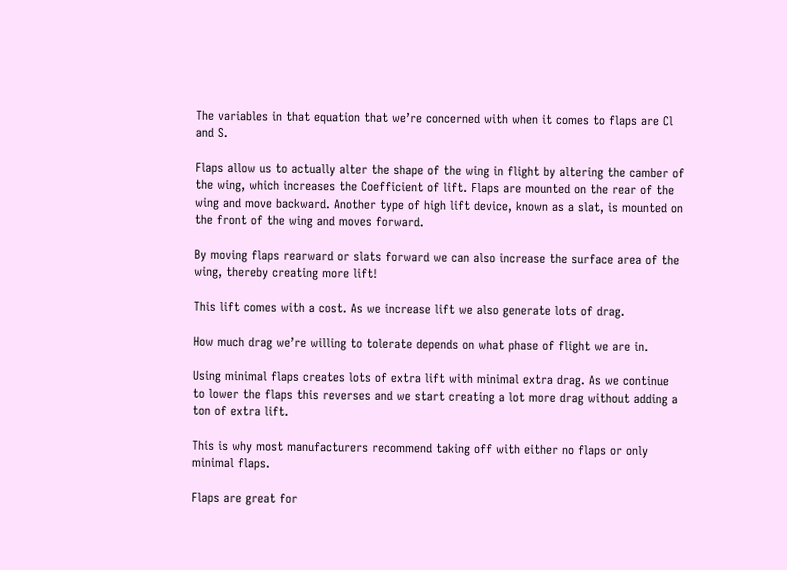The variables in that equation that we’re concerned with when it comes to flaps are Cl and S.

Flaps allow us to actually alter the shape of the wing in flight by altering the camber of the wing, which increases the Coefficient of lift. Flaps are mounted on the rear of the wing and move backward. Another type of high lift device, known as a slat, is mounted on the front of the wing and moves forward.

By moving flaps rearward or slats forward we can also increase the surface area of the wing, thereby creating more lift!

This lift comes with a cost. As we increase lift we also generate lots of drag.

How much drag we’re willing to tolerate depends on what phase of flight we are in.

Using minimal flaps creates lots of extra lift with minimal extra drag. As we continue to lower the flaps this reverses and we start creating a lot more drag without adding a ton of extra lift.

This is why most manufacturers recommend taking off with either no flaps or only minimal flaps.

Flaps are great for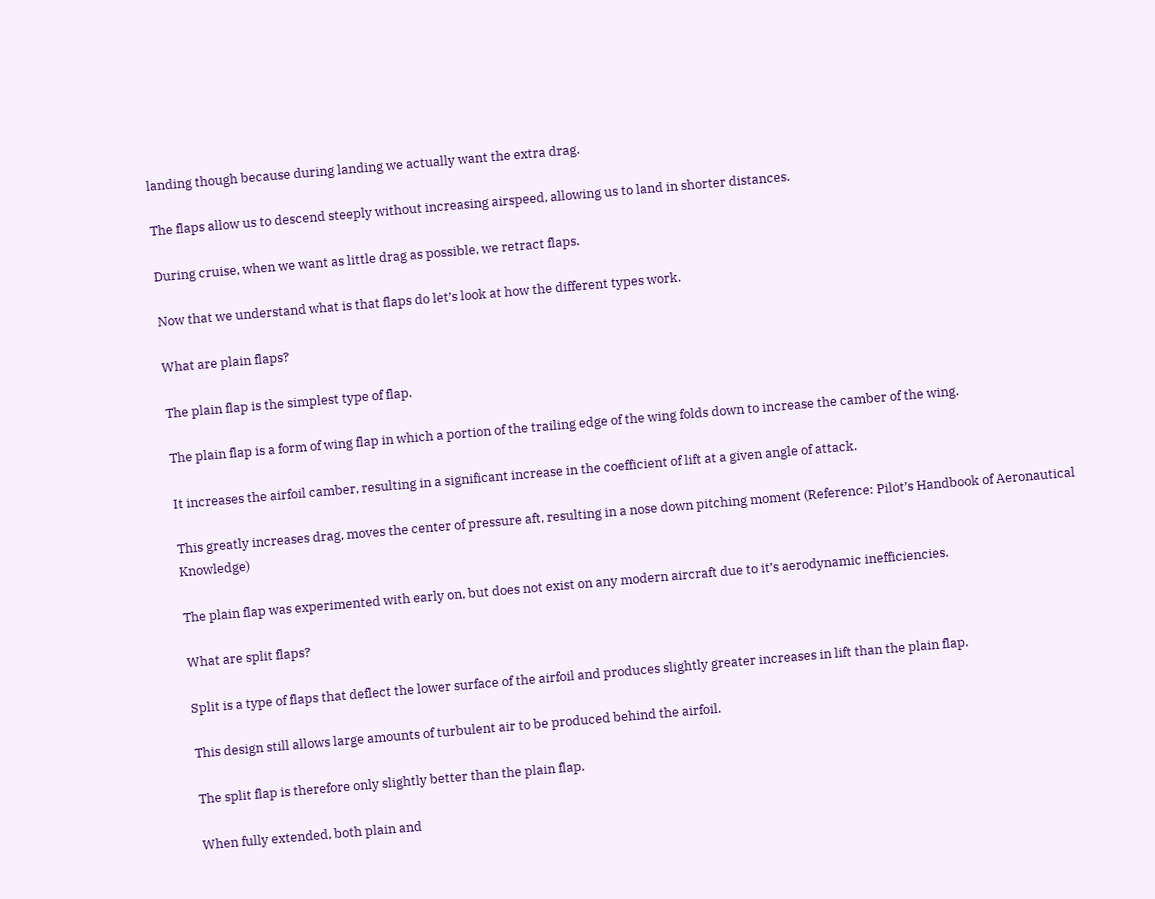landing though because during landing we actually want the extra drag.

The flaps allow us to descend steeply without increasing airspeed, allowing us to land in shorter distances.

During cruise, when we want as little drag as possible, we retract flaps.

Now that we understand what is that flaps do let’s look at how the different types work.

What are plain flaps?

The plain flap is the simplest type of flap.

The plain flap is a form of wing flap in which a portion of the trailing edge of the wing folds down to increase the camber of the wing.

It increases the airfoil camber, resulting in a significant increase in the coefficient of lift at a given angle of attack.

This greatly increases drag, moves the center of pressure aft, resulting in a nose down pitching moment (Reference: Pilot’s Handbook of Aeronautical Knowledge)

The plain flap was experimented with early on, but does not exist on any modern aircraft due to it’s aerodynamic inefficiencies.

What are split flaps?

Split is a type of flaps that deflect the lower surface of the airfoil and produces slightly greater increases in lift than the plain flap.

This design still allows large amounts of turbulent air to be produced behind the airfoil.

The split flap is therefore only slightly better than the plain flap.

When fully extended, both plain and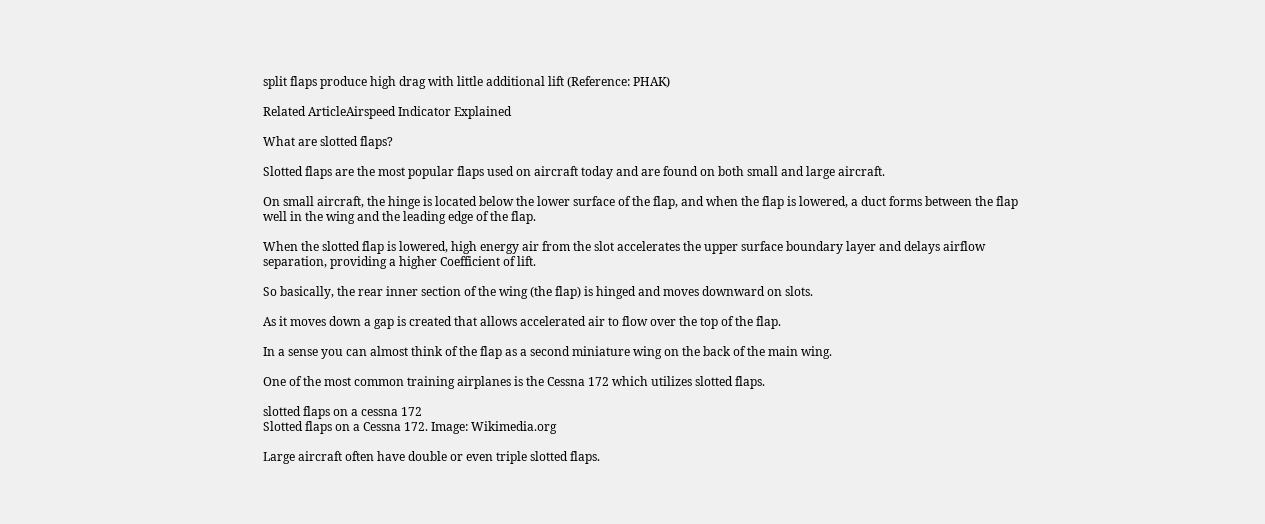split flaps produce high drag with little additional lift (Reference: PHAK)

Related ArticleAirspeed Indicator Explained

What are slotted flaps?

Slotted flaps are the most popular flaps used on aircraft today and are found on both small and large aircraft.

On small aircraft, the hinge is located below the lower surface of the flap, and when the flap is lowered, a duct forms between the flap well in the wing and the leading edge of the flap.

When the slotted flap is lowered, high energy air from the slot accelerates the upper surface boundary layer and delays airflow separation, providing a higher Coefficient of lift.

So basically, the rear inner section of the wing (the flap) is hinged and moves downward on slots.

As it moves down a gap is created that allows accelerated air to flow over the top of the flap.

In a sense you can almost think of the flap as a second miniature wing on the back of the main wing.

One of the most common training airplanes is the Cessna 172 which utilizes slotted flaps.

slotted flaps on a cessna 172
Slotted flaps on a Cessna 172. Image: Wikimedia.org

Large aircraft often have double or even triple slotted flaps.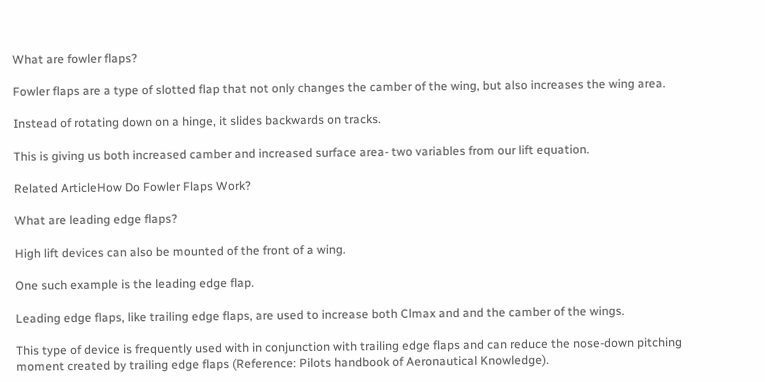What are fowler flaps?

Fowler flaps are a type of slotted flap that not only changes the camber of the wing, but also increases the wing area.

Instead of rotating down on a hinge, it slides backwards on tracks.

This is giving us both increased camber and increased surface area- two variables from our lift equation.

Related ArticleHow Do Fowler Flaps Work?

What are leading edge flaps?

High lift devices can also be mounted of the front of a wing.

One such example is the leading edge flap.

Leading edge flaps, like trailing edge flaps, are used to increase both Clmax and and the camber of the wings.

This type of device is frequently used with in conjunction with trailing edge flaps and can reduce the nose-down pitching moment created by trailing edge flaps (Reference: Pilots handbook of Aeronautical Knowledge).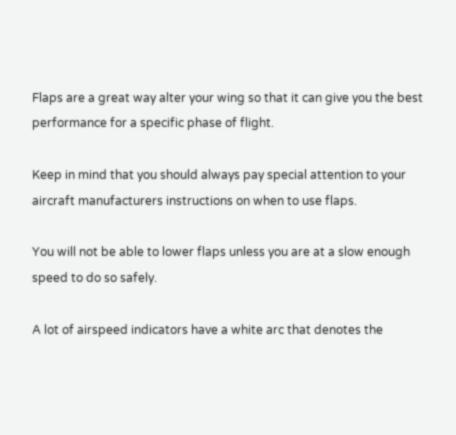Flaps are a great way alter your wing so that it can give you the best performance for a specific phase of flight.

Keep in mind that you should always pay special attention to your aircraft manufacturers instructions on when to use flaps.

You will not be able to lower flaps unless you are at a slow enough speed to do so safely.

A lot of airspeed indicators have a white arc that denotes the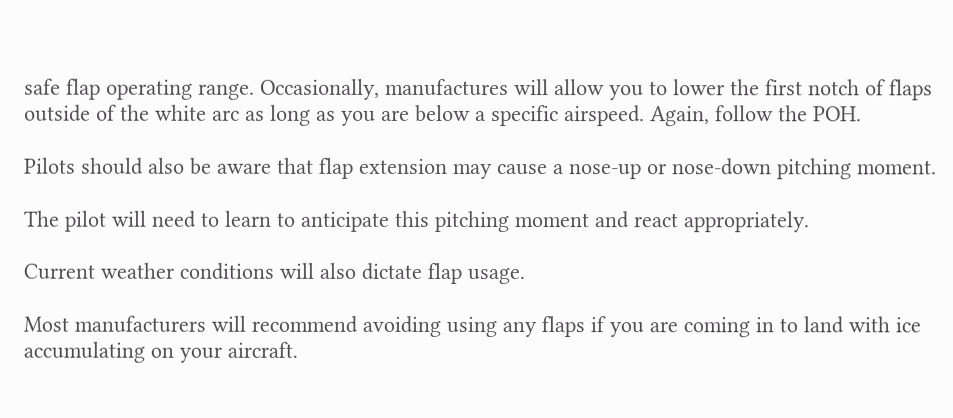safe flap operating range. Occasionally, manufactures will allow you to lower the first notch of flaps outside of the white arc as long as you are below a specific airspeed. Again, follow the POH.

Pilots should also be aware that flap extension may cause a nose-up or nose-down pitching moment.

The pilot will need to learn to anticipate this pitching moment and react appropriately.

Current weather conditions will also dictate flap usage.

Most manufacturers will recommend avoiding using any flaps if you are coming in to land with ice accumulating on your aircraft.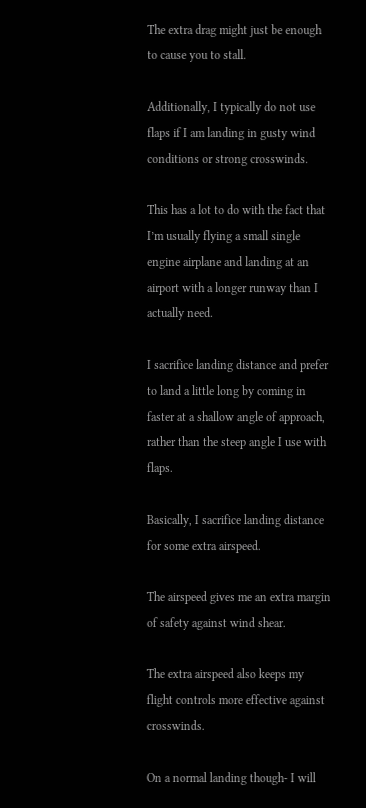The extra drag might just be enough to cause you to stall.

Additionally, I typically do not use flaps if I am landing in gusty wind conditions or strong crosswinds.

This has a lot to do with the fact that I’m usually flying a small single engine airplane and landing at an airport with a longer runway than I actually need.

I sacrifice landing distance and prefer to land a little long by coming in faster at a shallow angle of approach, rather than the steep angle I use with flaps.

Basically, I sacrifice landing distance for some extra airspeed.

The airspeed gives me an extra margin of safety against wind shear.

The extra airspeed also keeps my flight controls more effective against crosswinds.

On a normal landing though- I will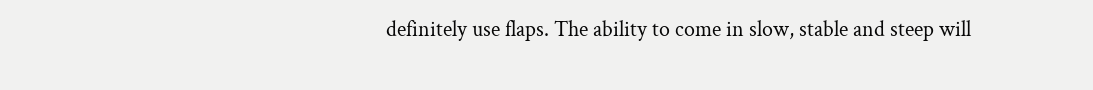definitely use flaps. The ability to come in slow, stable and steep will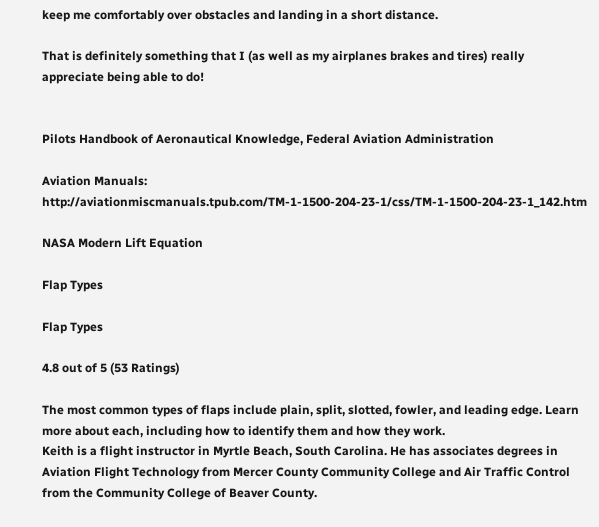keep me comfortably over obstacles and landing in a short distance.

That is definitely something that I (as well as my airplanes brakes and tires) really appreciate being able to do!


Pilots Handbook of Aeronautical Knowledge, Federal Aviation Administration

Aviation Manuals: http://aviationmiscmanuals.tpub.com/TM-1-1500-204-23-1/css/TM-1-1500-204-23-1_142.htm

NASA Modern Lift Equation

Flap Types

Flap Types

4.8 out of 5 (53 Ratings)

The most common types of flaps include plain, split, slotted, fowler, and leading edge. Learn more about each, including how to identify them and how they work.
Keith is a flight instructor in Myrtle Beach, South Carolina. He has associates degrees in Aviation Flight Technology from Mercer County Community College and Air Traffic Control from the Community College of Beaver County.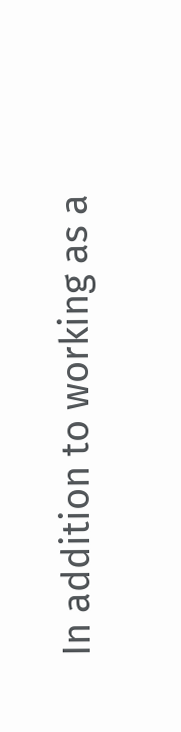In addition to working as a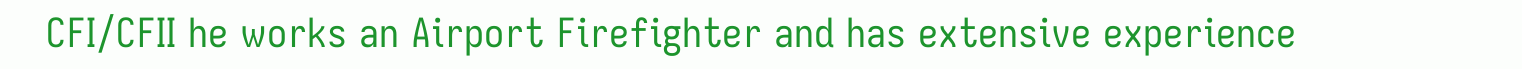CFI/CFII he works an Airport Firefighter and has extensive experience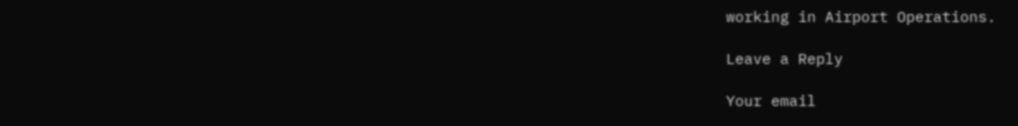working in Airport Operations.

Leave a Reply

Your email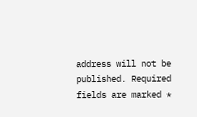address will not be published. Required fields are marked *